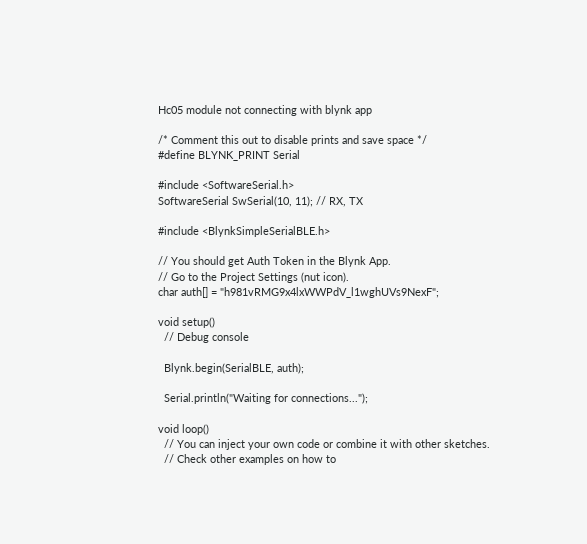Hc05 module not connecting with blynk app

/* Comment this out to disable prints and save space */
#define BLYNK_PRINT Serial

#include <SoftwareSerial.h>
SoftwareSerial SwSerial(10, 11); // RX, TX

#include <BlynkSimpleSerialBLE.h>

// You should get Auth Token in the Blynk App.
// Go to the Project Settings (nut icon).
char auth[] = "h981vRMG9x4lxWWPdV_l1wghUVs9NexF";

void setup()
  // Debug console

  Blynk.begin(SerialBLE, auth);

  Serial.println("Waiting for connections...");

void loop()
  // You can inject your own code or combine it with other sketches.
  // Check other examples on how to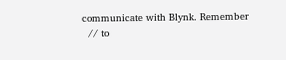communicate with Blynk. Remember
  // to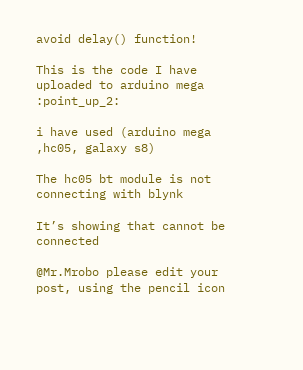avoid delay() function!

This is the code I have uploaded to arduino mega :point_up_2:

i have used (arduino mega ,hc05, galaxy s8)

The hc05 bt module is not connecting with blynk

It’s showing that cannot be connected

@Mr.Mrobo please edit your post, using the pencil icon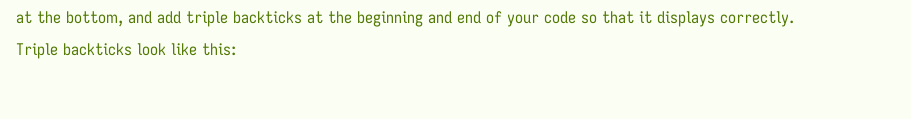at the bottom, and add triple backticks at the beginning and end of your code so that it displays correctly.
Triple backticks look like this: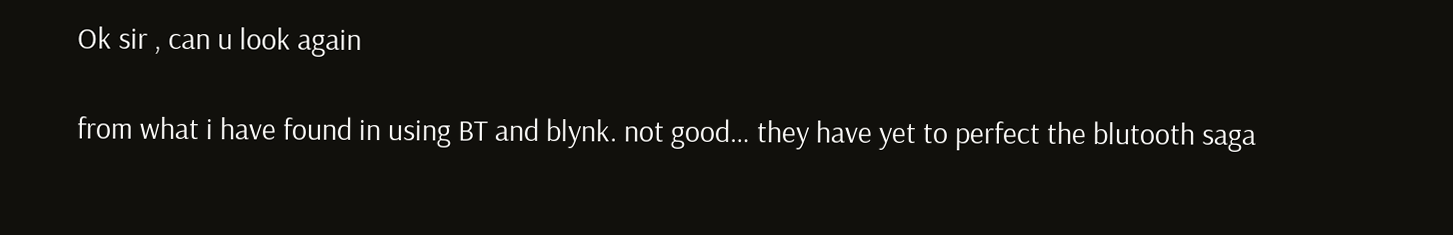Ok sir , can u look again

from what i have found in using BT and blynk. not good… they have yet to perfect the blutooth saga